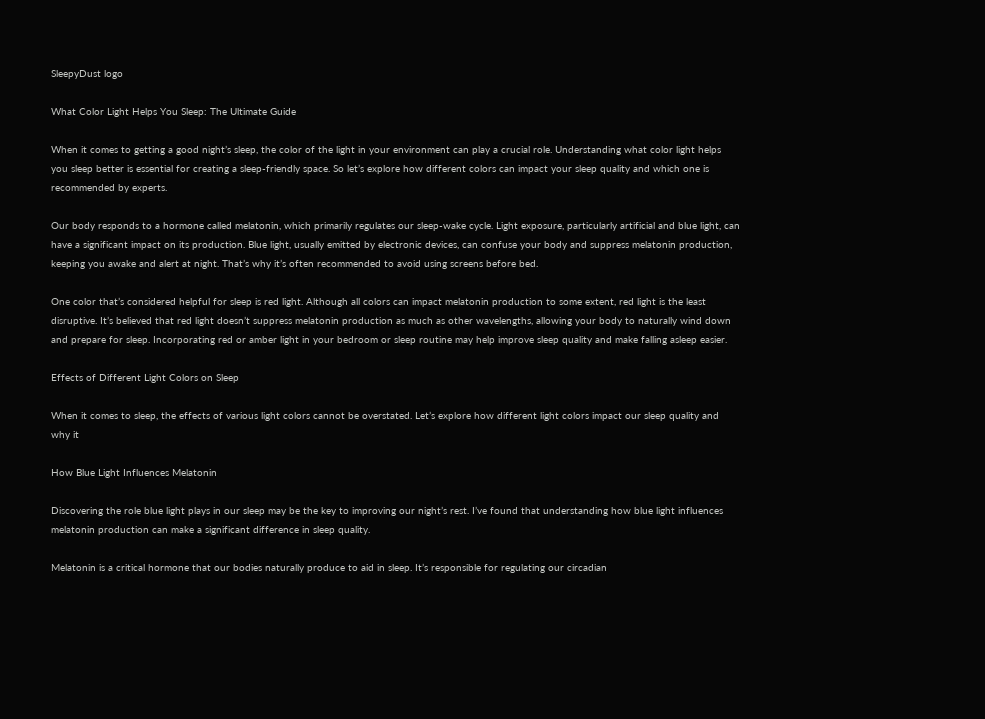SleepyDust logo

What Color Light Helps You Sleep: The Ultimate Guide

When it comes to getting a good night’s sleep, the color of the light in your environment can play a crucial role. Understanding what color light helps you sleep better is essential for creating a sleep-friendly space. So let’s explore how different colors can impact your sleep quality and which one is recommended by experts.

Our body responds to a hormone called melatonin, which primarily regulates our sleep-wake cycle. Light exposure, particularly artificial and blue light, can have a significant impact on its production. Blue light, usually emitted by electronic devices, can confuse your body and suppress melatonin production, keeping you awake and alert at night. That’s why it’s often recommended to avoid using screens before bed.

One color that’s considered helpful for sleep is red light. Although all colors can impact melatonin production to some extent, red light is the least disruptive. It’s believed that red light doesn’t suppress melatonin production as much as other wavelengths, allowing your body to naturally wind down and prepare for sleep. Incorporating red or amber light in your bedroom or sleep routine may help improve sleep quality and make falling asleep easier.

Effects of Different Light Colors on Sleep

When it comes to sleep, the effects of various light colors cannot be overstated. Let’s explore how different light colors impact our sleep quality and why it

How Blue Light Influences Melatonin

Discovering the role blue light plays in our sleep may be the key to improving our night’s rest. I’ve found that understanding how blue light influences melatonin production can make a significant difference in sleep quality.

Melatonin is a critical hormone that our bodies naturally produce to aid in sleep. It’s responsible for regulating our circadian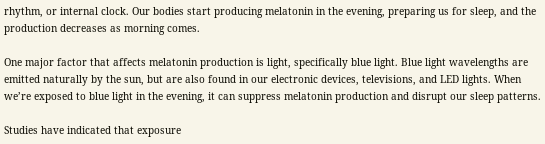rhythm, or internal clock. Our bodies start producing melatonin in the evening, preparing us for sleep, and the production decreases as morning comes.

One major factor that affects melatonin production is light, specifically blue light. Blue light wavelengths are emitted naturally by the sun, but are also found in our electronic devices, televisions, and LED lights. When we’re exposed to blue light in the evening, it can suppress melatonin production and disrupt our sleep patterns.

Studies have indicated that exposure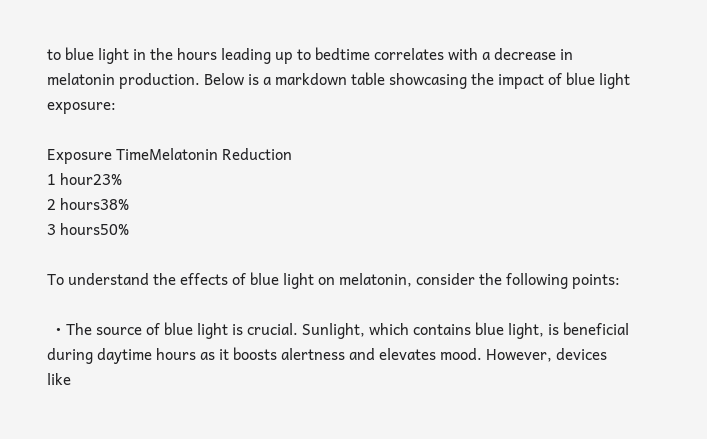to blue light in the hours leading up to bedtime correlates with a decrease in melatonin production. Below is a markdown table showcasing the impact of blue light exposure:

Exposure TimeMelatonin Reduction
1 hour23%
2 hours38%
3 hours50%

To understand the effects of blue light on melatonin, consider the following points:

  • The source of blue light is crucial. Sunlight, which contains blue light, is beneficial during daytime hours as it boosts alertness and elevates mood. However, devices like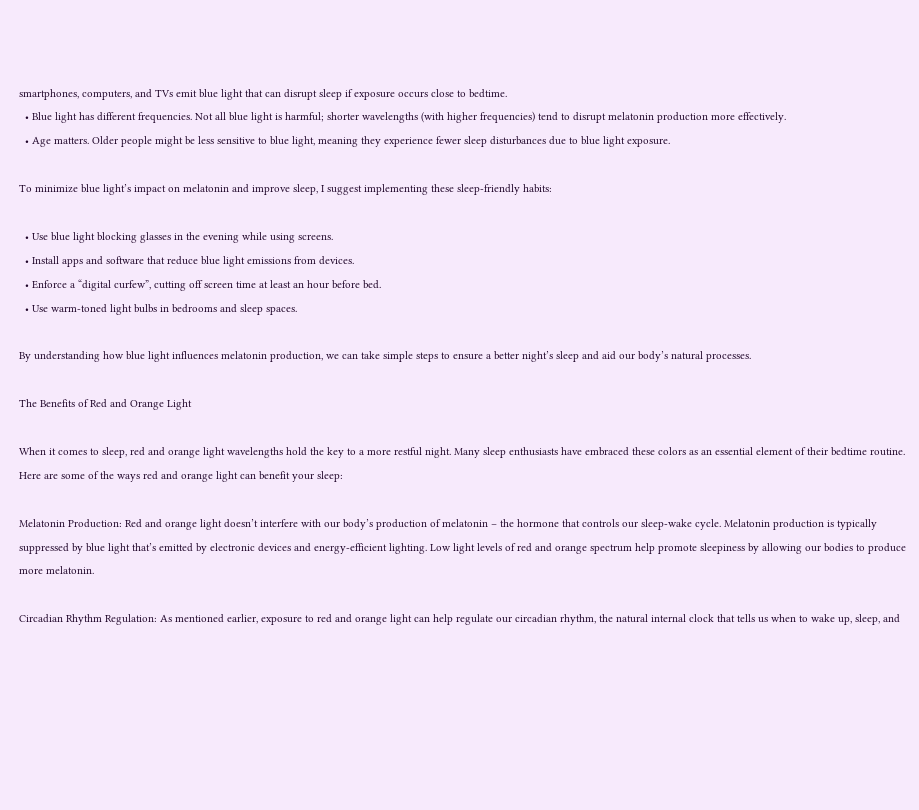smartphones, computers, and TVs emit blue light that can disrupt sleep if exposure occurs close to bedtime.
  • Blue light has different frequencies. Not all blue light is harmful; shorter wavelengths (with higher frequencies) tend to disrupt melatonin production more effectively.
  • Age matters. Older people might be less sensitive to blue light, meaning they experience fewer sleep disturbances due to blue light exposure.

To minimize blue light’s impact on melatonin and improve sleep, I suggest implementing these sleep-friendly habits:

  • Use blue light blocking glasses in the evening while using screens.
  • Install apps and software that reduce blue light emissions from devices.
  • Enforce a “digital curfew”, cutting off screen time at least an hour before bed.
  • Use warm-toned light bulbs in bedrooms and sleep spaces.

By understanding how blue light influences melatonin production, we can take simple steps to ensure a better night’s sleep and aid our body’s natural processes.

The Benefits of Red and Orange Light

When it comes to sleep, red and orange light wavelengths hold the key to a more restful night. Many sleep enthusiasts have embraced these colors as an essential element of their bedtime routine. Here are some of the ways red and orange light can benefit your sleep:

Melatonin Production: Red and orange light doesn’t interfere with our body’s production of melatonin – the hormone that controls our sleep-wake cycle. Melatonin production is typically suppressed by blue light that’s emitted by electronic devices and energy-efficient lighting. Low light levels of red and orange spectrum help promote sleepiness by allowing our bodies to produce more melatonin.

Circadian Rhythm Regulation: As mentioned earlier, exposure to red and orange light can help regulate our circadian rhythm, the natural internal clock that tells us when to wake up, sleep, and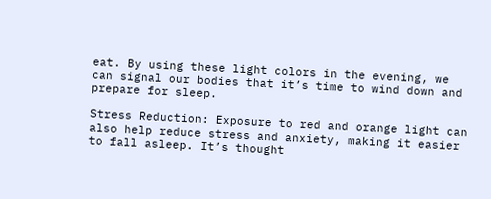eat. By using these light colors in the evening, we can signal our bodies that it’s time to wind down and prepare for sleep.

Stress Reduction: Exposure to red and orange light can also help reduce stress and anxiety, making it easier to fall asleep. It’s thought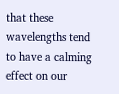that these wavelengths tend to have a calming effect on our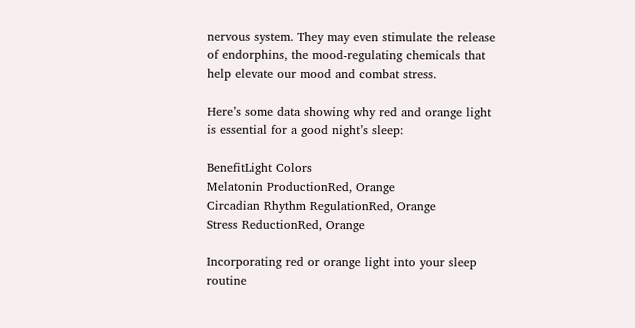nervous system. They may even stimulate the release of endorphins, the mood-regulating chemicals that help elevate our mood and combat stress.

Here’s some data showing why red and orange light is essential for a good night’s sleep:

BenefitLight Colors
Melatonin ProductionRed, Orange
Circadian Rhythm RegulationRed, Orange
Stress ReductionRed, Orange

Incorporating red or orange light into your sleep routine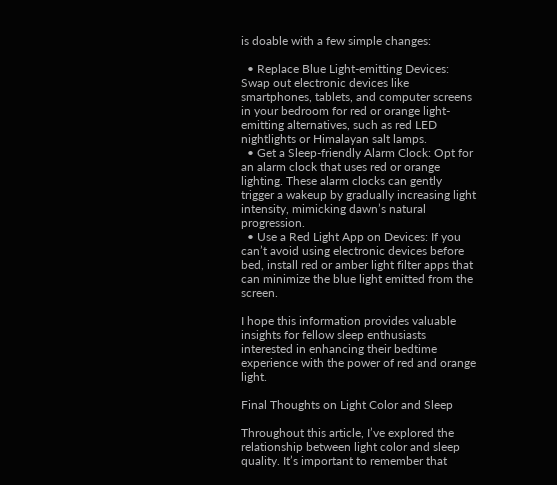is doable with a few simple changes:

  • Replace Blue Light-emitting Devices: Swap out electronic devices like smartphones, tablets, and computer screens in your bedroom for red or orange light-emitting alternatives, such as red LED nightlights or Himalayan salt lamps.
  • Get a Sleep-friendly Alarm Clock: Opt for an alarm clock that uses red or orange lighting. These alarm clocks can gently trigger a wakeup by gradually increasing light intensity, mimicking dawn’s natural progression.
  • Use a Red Light App on Devices: If you can’t avoid using electronic devices before bed, install red or amber light filter apps that can minimize the blue light emitted from the screen.

I hope this information provides valuable insights for fellow sleep enthusiasts interested in enhancing their bedtime experience with the power of red and orange light.

Final Thoughts on Light Color and Sleep

Throughout this article, I’ve explored the relationship between light color and sleep quality. It’s important to remember that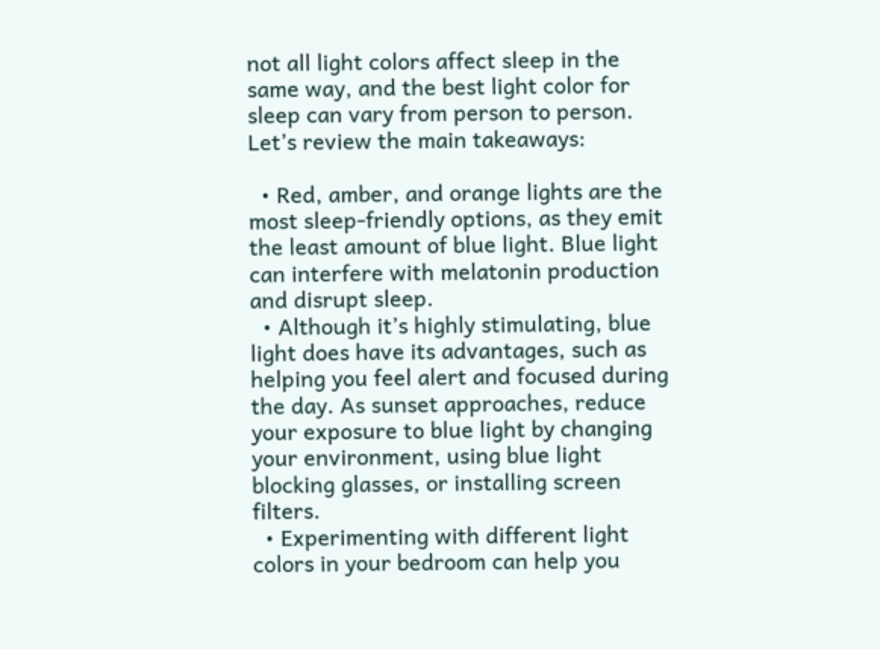not all light colors affect sleep in the same way, and the best light color for sleep can vary from person to person. Let’s review the main takeaways:

  • Red, amber, and orange lights are the most sleep-friendly options, as they emit the least amount of blue light. Blue light can interfere with melatonin production and disrupt sleep.
  • Although it’s highly stimulating, blue light does have its advantages, such as helping you feel alert and focused during the day. As sunset approaches, reduce your exposure to blue light by changing your environment, using blue light blocking glasses, or installing screen filters.
  • Experimenting with different light colors in your bedroom can help you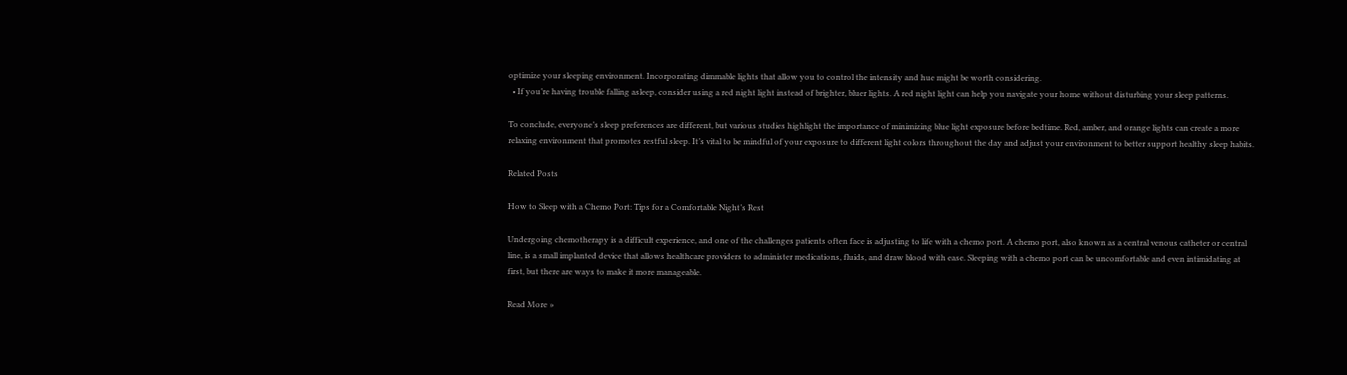optimize your sleeping environment. Incorporating dimmable lights that allow you to control the intensity and hue might be worth considering.
  • If you’re having trouble falling asleep, consider using a red night light instead of brighter, bluer lights. A red night light can help you navigate your home without disturbing your sleep patterns.

To conclude, everyone’s sleep preferences are different, but various studies highlight the importance of minimizing blue light exposure before bedtime. Red, amber, and orange lights can create a more relaxing environment that promotes restful sleep. It’s vital to be mindful of your exposure to different light colors throughout the day and adjust your environment to better support healthy sleep habits.

Related Posts

How to Sleep with a Chemo Port: Tips for a Comfortable Night’s Rest

Undergoing chemotherapy is a difficult experience, and one of the challenges patients often face is adjusting to life with a chemo port. A chemo port, also known as a central venous catheter or central line, is a small implanted device that allows healthcare providers to administer medications, fluids, and draw blood with ease. Sleeping with a chemo port can be uncomfortable and even intimidating at first, but there are ways to make it more manageable.

Read More »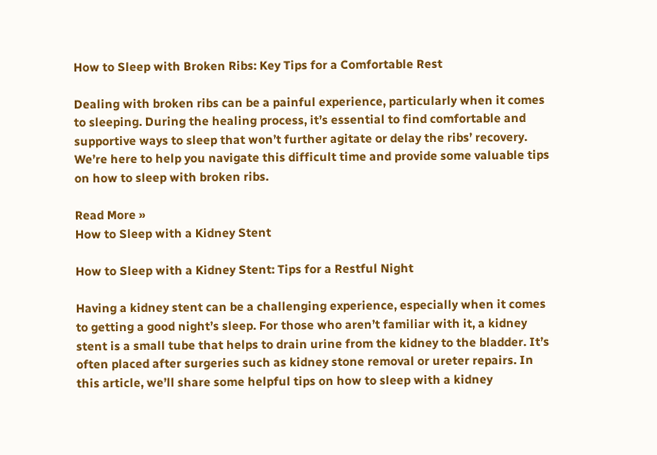How to Sleep with Broken Ribs: Key Tips for a Comfortable Rest

Dealing with broken ribs can be a painful experience, particularly when it comes to sleeping. During the healing process, it’s essential to find comfortable and supportive ways to sleep that won’t further agitate or delay the ribs’ recovery. We’re here to help you navigate this difficult time and provide some valuable tips on how to sleep with broken ribs.

Read More »
How to Sleep with a Kidney Stent

How to Sleep with a Kidney Stent: Tips for a Restful Night

Having a kidney stent can be a challenging experience, especially when it comes to getting a good night’s sleep. For those who aren’t familiar with it, a kidney stent is a small tube that helps to drain urine from the kidney to the bladder. It’s often placed after surgeries such as kidney stone removal or ureter repairs. In this article, we’ll share some helpful tips on how to sleep with a kidney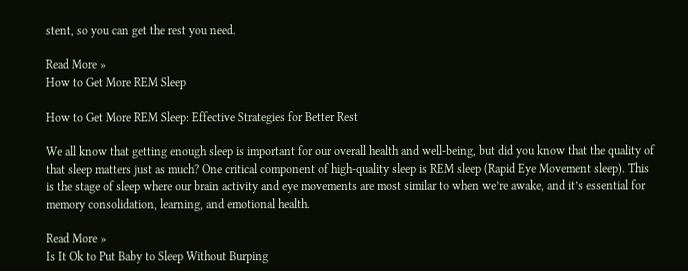stent, so you can get the rest you need.

Read More »
How to Get More REM Sleep

How to Get More REM Sleep: Effective Strategies for Better Rest

We all know that getting enough sleep is important for our overall health and well-being, but did you know that the quality of that sleep matters just as much? One critical component of high-quality sleep is REM sleep (Rapid Eye Movement sleep). This is the stage of sleep where our brain activity and eye movements are most similar to when we’re awake, and it’s essential for memory consolidation, learning, and emotional health.

Read More »
Is It Ok to Put Baby to Sleep Without Burping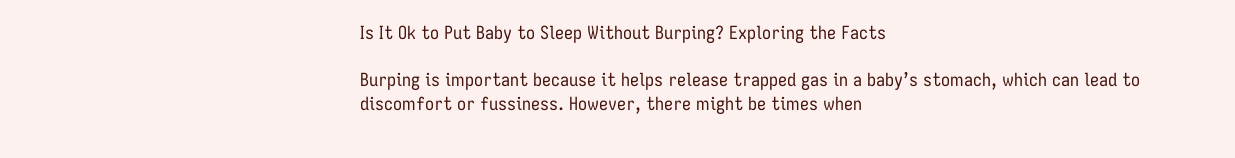Is It Ok to Put Baby to Sleep Without Burping? Exploring the Facts

Burping is important because it helps release trapped gas in a baby’s stomach, which can lead to discomfort or fussiness. However, there might be times when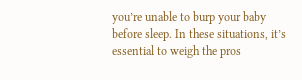you’re unable to burp your baby before sleep. In these situations, it’s essential to weigh the pros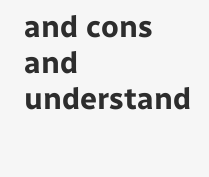and cons and understand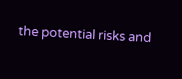the potential risks and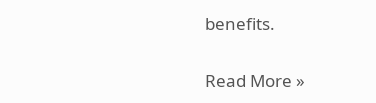benefits.

Read More »